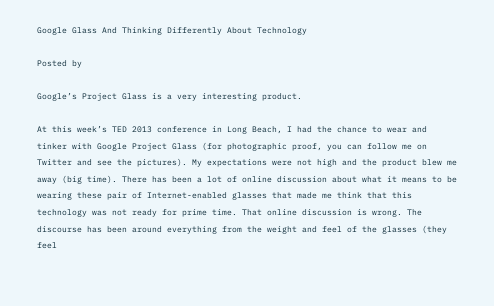Google Glass And Thinking Differently About Technology

Posted by

Google’s Project Glass is a very interesting product.

At this week’s TED 2013 conference in Long Beach, I had the chance to wear and tinker with Google Project Glass (for photographic proof, you can follow me on Twitter and see the pictures). My expectations were not high and the product blew me away (big time). There has been a lot of online discussion about what it means to be wearing these pair of Internet-enabled glasses that made me think that this technology was not ready for prime time. That online discussion is wrong. The discourse has been around everything from the weight and feel of the glasses (they feel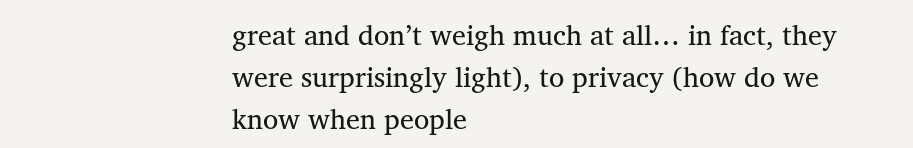great and don’t weigh much at all… in fact, they were surprisingly light), to privacy (how do we know when people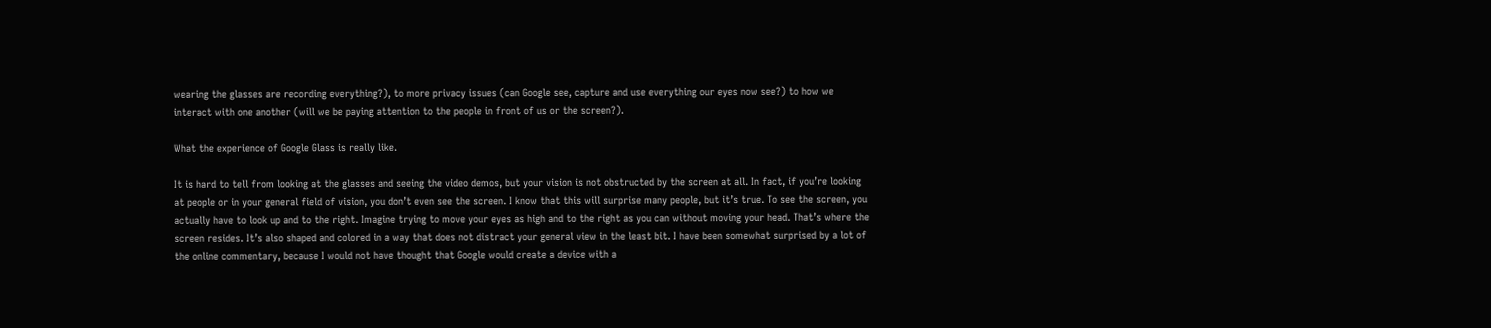wearing the glasses are recording everything?), to more privacy issues (can Google see, capture and use everything our eyes now see?) to how we interact with one another (will we be paying attention to the people in front of us or the screen?).

What the experience of Google Glass is really like.

It is hard to tell from looking at the glasses and seeing the video demos, but your vision is not obstructed by the screen at all. In fact, if you’re looking at people or in your general field of vision, you don’t even see the screen. I know that this will surprise many people, but it’s true. To see the screen, you actually have to look up and to the right. Imagine trying to move your eyes as high and to the right as you can without moving your head. That’s where the screen resides. It’s also shaped and colored in a way that does not distract your general view in the least bit. I have been somewhat surprised by a lot of the online commentary, because I would not have thought that Google would create a device with a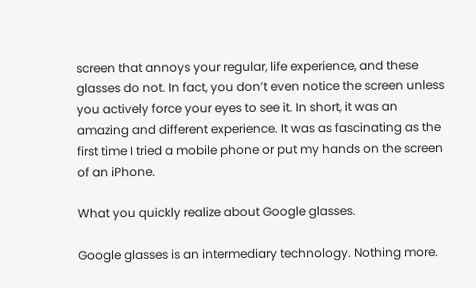screen that annoys your regular, life experience, and these glasses do not. In fact, you don’t even notice the screen unless you actively force your eyes to see it. In short, it was an amazing and different experience. It was as fascinating as the first time I tried a mobile phone or put my hands on the screen of an iPhone.

What you quickly realize about Google glasses.

Google glasses is an intermediary technology. Nothing more.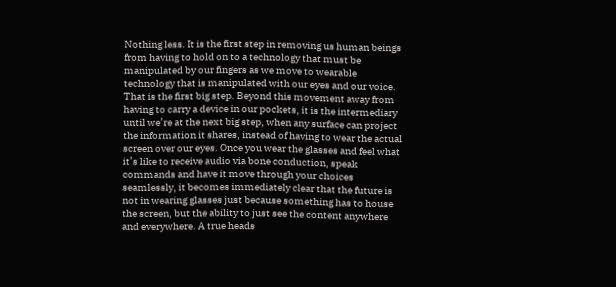Nothing less. It is the first step in removing us human beings from having to hold on to a technology that must be manipulated by our fingers as we move to wearable technology that is manipulated with our eyes and our voice. That is the first big step. Beyond this movement away from having to carry a device in our pockets, it is the intermediary until we’re at the next big step, when any surface can project the information it shares, instead of having to wear the actual screen over our eyes. Once you wear the glasses and feel what it’s like to receive audio via bone conduction, speak commands and have it move through your choices seamlessly, it becomes immediately clear that the future is not in wearing glasses just because something has to house the screen, but the ability to just see the content anywhere and everywhere. A true heads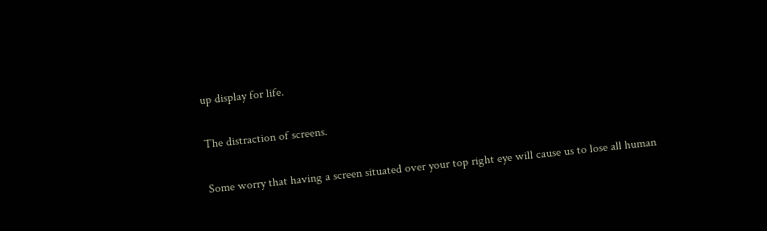up display for life.

The distraction of screens.

Some worry that having a screen situated over your top right eye will cause us to lose all human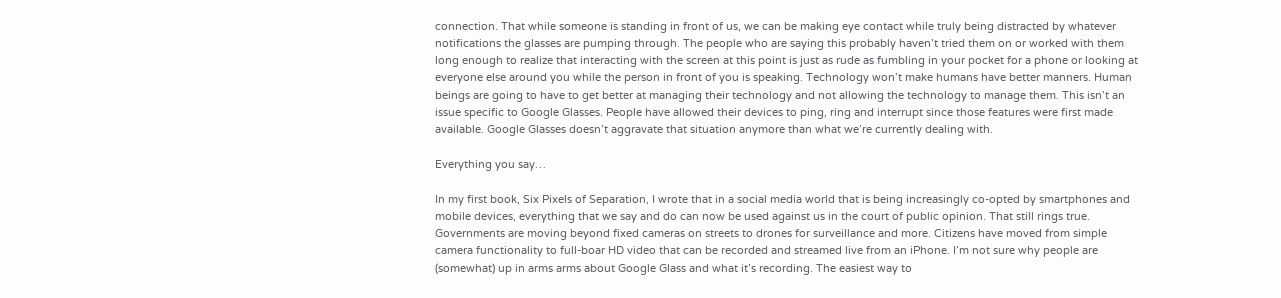connection. That while someone is standing in front of us, we can be making eye contact while truly being distracted by whatever notifications the glasses are pumping through. The people who are saying this probably haven’t tried them on or worked with them long enough to realize that interacting with the screen at this point is just as rude as fumbling in your pocket for a phone or looking at everyone else around you while the person in front of you is speaking. Technology won’t make humans have better manners. Human beings are going to have to get better at managing their technology and not allowing the technology to manage them. This isn’t an issue specific to Google Glasses. People have allowed their devices to ping, ring and interrupt since those features were first made available. Google Glasses doesn’t aggravate that situation anymore than what we’re currently dealing with.

Everything you say…

In my first book, Six Pixels of Separation, I wrote that in a social media world that is being increasingly co-opted by smartphones and mobile devices, everything that we say and do can now be used against us in the court of public opinion. That still rings true. Governments are moving beyond fixed cameras on streets to drones for surveillance and more. Citizens have moved from simple camera functionality to full-boar HD video that can be recorded and streamed live from an iPhone. I’m not sure why people are (somewhat) up in arms arms about Google Glass and what it’s recording. The easiest way to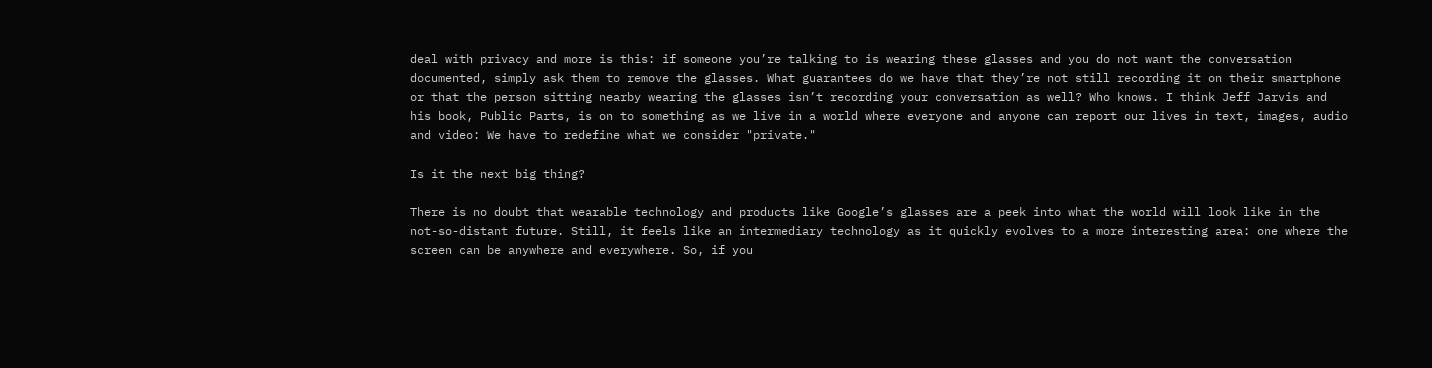deal with privacy and more is this: if someone you’re talking to is wearing these glasses and you do not want the conversation documented, simply ask them to remove the glasses. What guarantees do we have that they’re not still recording it on their smartphone or that the person sitting nearby wearing the glasses isn’t recording your conversation as well? Who knows. I think Jeff Jarvis and his book, Public Parts, is on to something as we live in a world where everyone and anyone can report our lives in text, images, audio and video: We have to redefine what we consider "private."

Is it the next big thing?

There is no doubt that wearable technology and products like Google’s glasses are a peek into what the world will look like in the not-so-distant future. Still, it feels like an intermediary technology as it quickly evolves to a more interesting area: one where the screen can be anywhere and everywhere. So, if you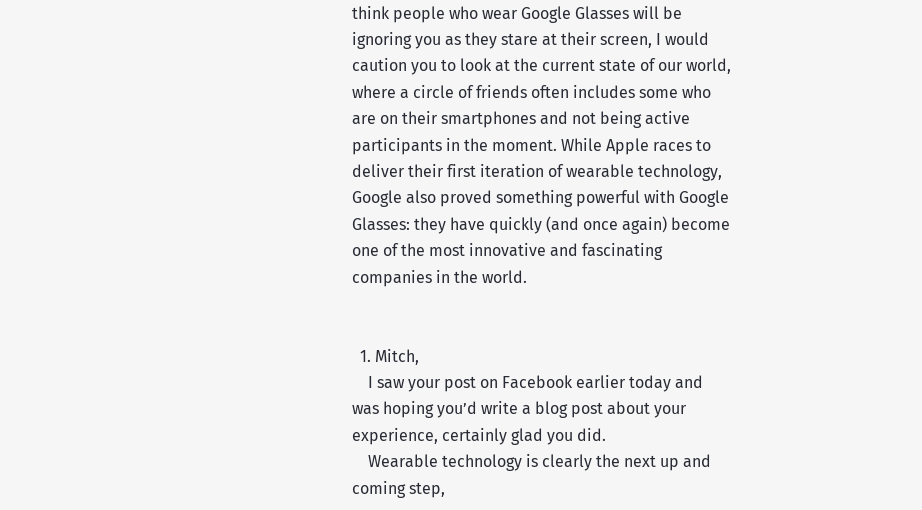think people who wear Google Glasses will be ignoring you as they stare at their screen, I would caution you to look at the current state of our world, where a circle of friends often includes some who are on their smartphones and not being active participants in the moment. While Apple races to deliver their first iteration of wearable technology, Google also proved something powerful with Google Glasses: they have quickly (and once again) become one of the most innovative and fascinating companies in the world.


  1. Mitch,
    I saw your post on Facebook earlier today and was hoping you’d write a blog post about your experience, certainly glad you did.
    Wearable technology is clearly the next up and coming step,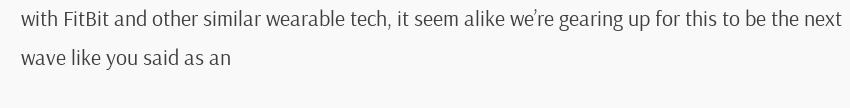with FitBit and other similar wearable tech, it seem alike we’re gearing up for this to be the next wave like you said as an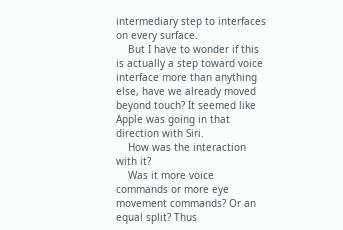intermediary step to interfaces on every surface.
    But I have to wonder if this is actually a step toward voice interface more than anything else, have we already moved beyond touch? It seemed like Apple was going in that direction with Siri.
    How was the interaction with it?
    Was it more voice commands or more eye movement commands? Or an equal split? Thus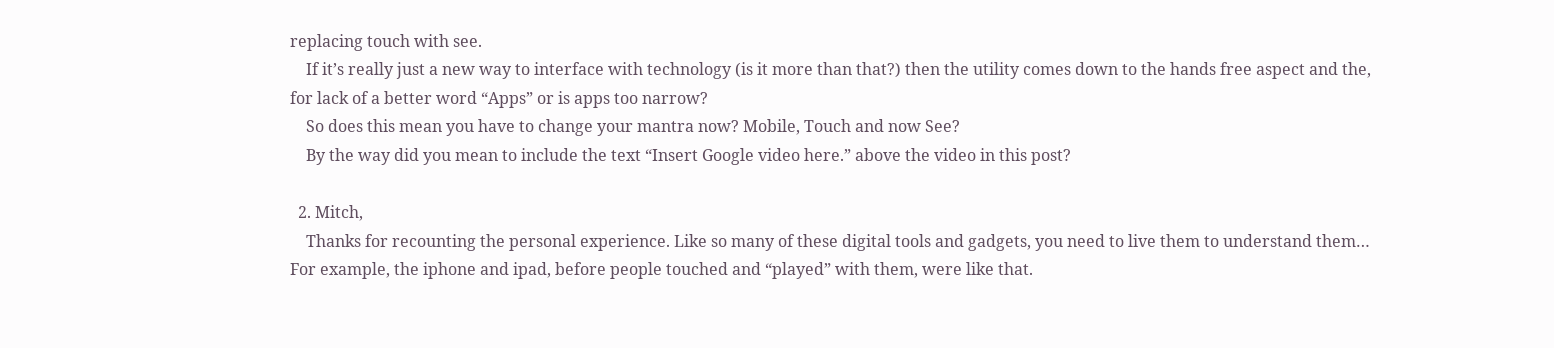replacing touch with see.
    If it’s really just a new way to interface with technology (is it more than that?) then the utility comes down to the hands free aspect and the, for lack of a better word “Apps” or is apps too narrow?
    So does this mean you have to change your mantra now? Mobile, Touch and now See?
    By the way did you mean to include the text “Insert Google video here.” above the video in this post?

  2. Mitch,
    Thanks for recounting the personal experience. Like so many of these digital tools and gadgets, you need to live them to understand them… For example, the iphone and ipad, before people touched and “played” with them, were like that.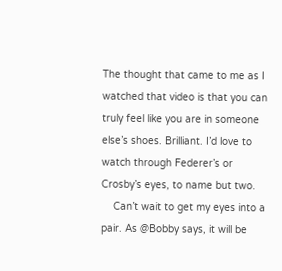The thought that came to me as I watched that video is that you can truly feel like you are in someone else’s shoes. Brilliant. I’d love to watch through Federer’s or Crosby’s eyes, to name but two.
    Can’t wait to get my eyes into a pair. As @Bobby says, it will be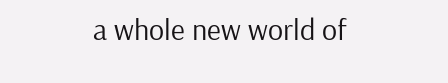a whole new world of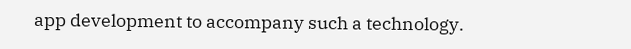app development to accompany such a technology.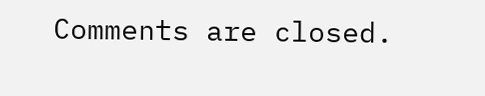Comments are closed.